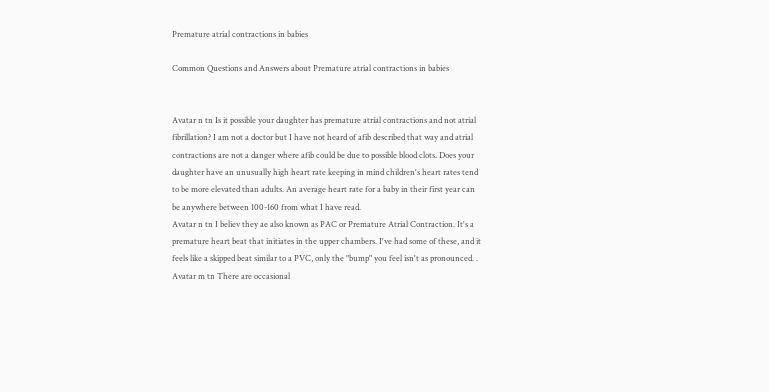Premature atrial contractions in babies

Common Questions and Answers about Premature atrial contractions in babies


Avatar n tn Is it possible your daughter has premature atrial contractions and not atrial fibrillation? I am not a doctor but I have not heard of afib described that way and atrial contractions are not a danger where afib could be due to possible blood clots. Does your daughter have an unusually high heart rate keeping in mind children's heart rates tend to be more elevated than adults. An average heart rate for a baby in their first year can be anywhere between 100-160 from what I have read.
Avatar n tn I believ they ae also known as PAC or Premature Atrial Contraction. It's a premature heart beat that initiates in the upper chambers. I've had some of these, and it feels like a skipped beat similar to a PVC, only the "bump" you feel isn't as pronounced. .
Avatar m tn There are occasional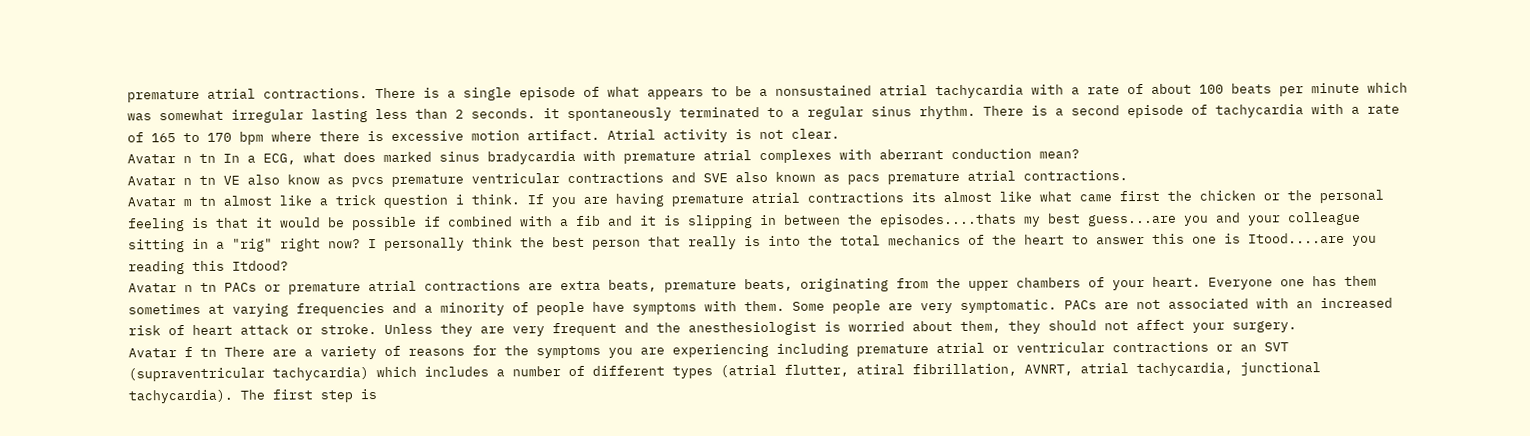premature atrial contractions. There is a single episode of what appears to be a nonsustained atrial tachycardia with a rate of about 100 beats per minute which was somewhat irregular lasting less than 2 seconds. it spontaneously terminated to a regular sinus rhythm. There is a second episode of tachycardia with a rate of 165 to 170 bpm where there is excessive motion artifact. Atrial activity is not clear.
Avatar n tn In a ECG, what does marked sinus bradycardia with premature atrial complexes with aberrant conduction mean?
Avatar n tn VE also know as pvcs premature ventricular contractions and SVE also known as pacs premature atrial contractions.
Avatar m tn almost like a trick question i think. If you are having premature atrial contractions its almost like what came first the chicken or the personal feeling is that it would be possible if combined with a fib and it is slipping in between the episodes....thats my best guess...are you and your colleague sitting in a "rig" right now? I personally think the best person that really is into the total mechanics of the heart to answer this one is Itood....are you reading this Itdood?
Avatar n tn PACs or premature atrial contractions are extra beats, premature beats, originating from the upper chambers of your heart. Everyone one has them sometimes at varying frequencies and a minority of people have symptoms with them. Some people are very symptomatic. PACs are not associated with an increased risk of heart attack or stroke. Unless they are very frequent and the anesthesiologist is worried about them, they should not affect your surgery.
Avatar f tn There are a variety of reasons for the symptoms you are experiencing including premature atrial or ventricular contractions or an SVT (supraventricular tachycardia) which includes a number of different types (atrial flutter, atiral fibrillation, AVNRT, atrial tachycardia, junctional tachycardia). The first step is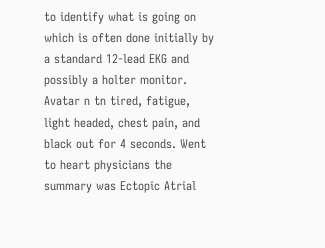to identify what is going on which is often done initially by a standard 12-lead EKG and possibly a holter monitor.
Avatar n tn tired, fatigue, light headed, chest pain, and black out for 4 seconds. Went to heart physicians the summary was Ectopic Atrial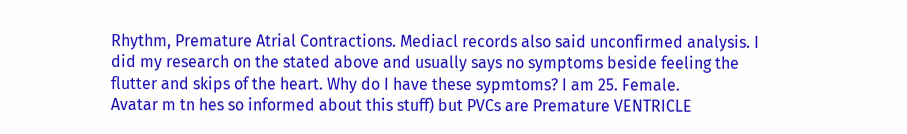Rhythm, Premature Atrial Contractions. Mediacl records also said unconfirmed analysis. I did my research on the stated above and usually says no symptoms beside feeling the flutter and skips of the heart. Why do I have these sypmtoms? I am 25. Female.
Avatar m tn hes so informed about this stuff) but PVCs are Premature VENTRICLE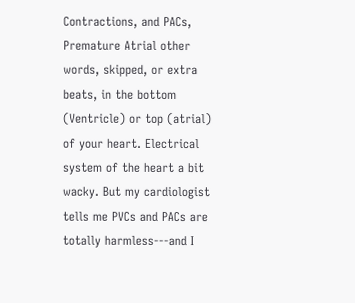Contractions, and PACs, Premature Atrial other words, skipped, or extra beats, in the bottom (Ventricle) or top (atrial) of your heart. Electrical system of the heart a bit wacky. But my cardiologist tells me PVCs and PACs are totally harmless---and I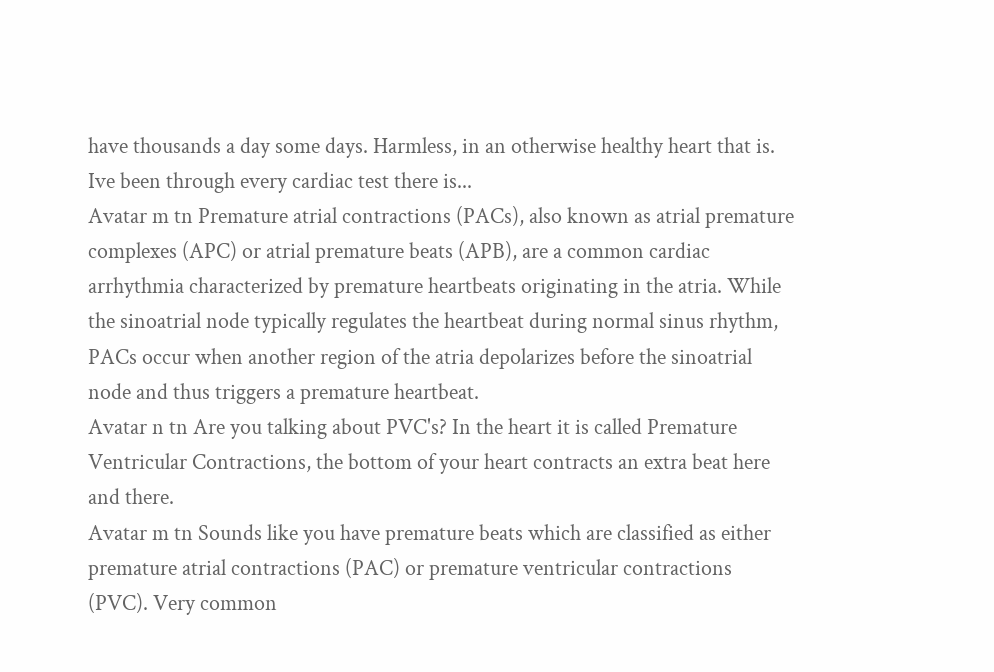have thousands a day some days. Harmless, in an otherwise healthy heart that is. Ive been through every cardiac test there is...
Avatar m tn Premature atrial contractions (PACs), also known as atrial premature complexes (APC) or atrial premature beats (APB), are a common cardiac arrhythmia characterized by premature heartbeats originating in the atria. While the sinoatrial node typically regulates the heartbeat during normal sinus rhythm, PACs occur when another region of the atria depolarizes before the sinoatrial node and thus triggers a premature heartbeat.
Avatar n tn Are you talking about PVC's? In the heart it is called Premature Ventricular Contractions, the bottom of your heart contracts an extra beat here and there.
Avatar m tn Sounds like you have premature beats which are classified as either premature atrial contractions (PAC) or premature ventricular contractions (PVC). Very common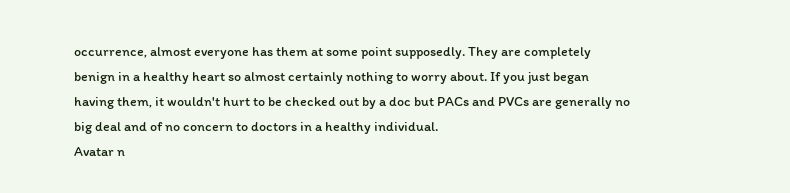occurrence, almost everyone has them at some point supposedly. They are completely benign in a healthy heart so almost certainly nothing to worry about. If you just began having them, it wouldn't hurt to be checked out by a doc but PACs and PVCs are generally no big deal and of no concern to doctors in a healthy individual.
Avatar n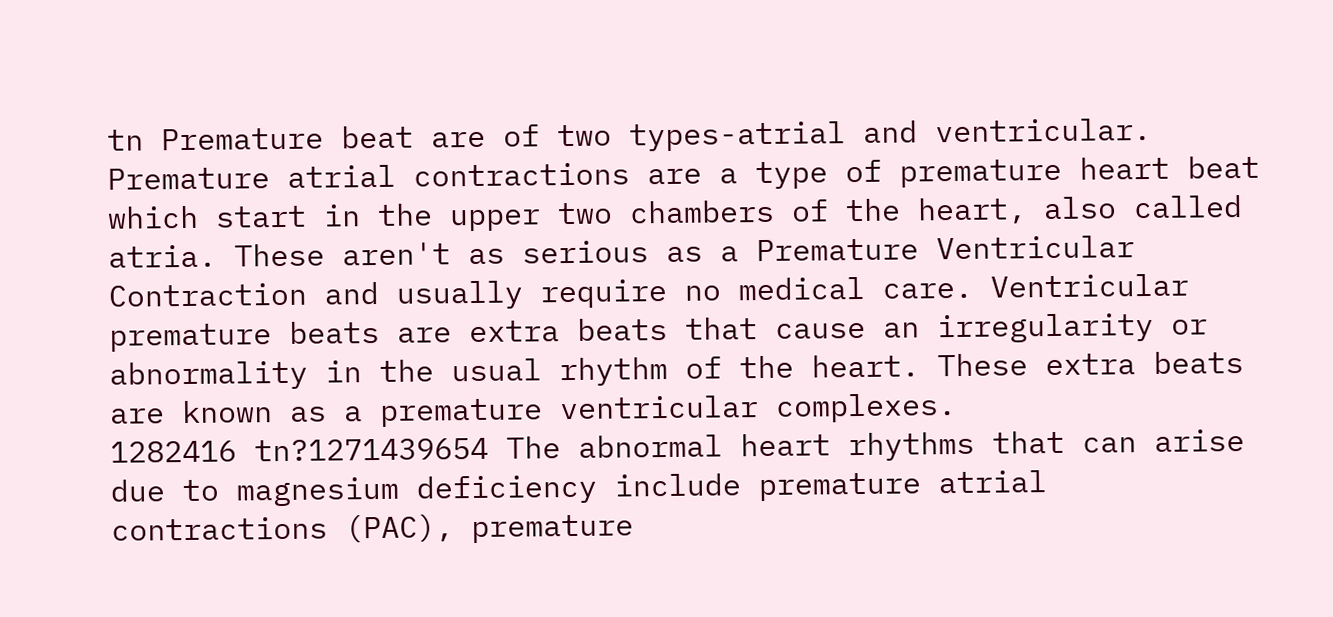tn Premature beat are of two types-atrial and ventricular. Premature atrial contractions are a type of premature heart beat which start in the upper two chambers of the heart, also called atria. These aren't as serious as a Premature Ventricular Contraction and usually require no medical care. Ventricular premature beats are extra beats that cause an irregularity or abnormality in the usual rhythm of the heart. These extra beats are known as a premature ventricular complexes.
1282416 tn?1271439654 The abnormal heart rhythms that can arise due to magnesium deficiency include premature atrial contractions (PAC), premature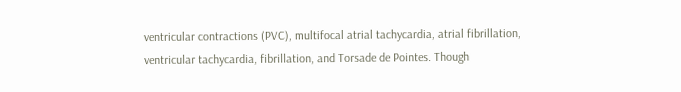ventricular contractions (PVC), multifocal atrial tachycardia, atrial fibrillation, ventricular tachycardia, fibrillation, and Torsade de Pointes. Though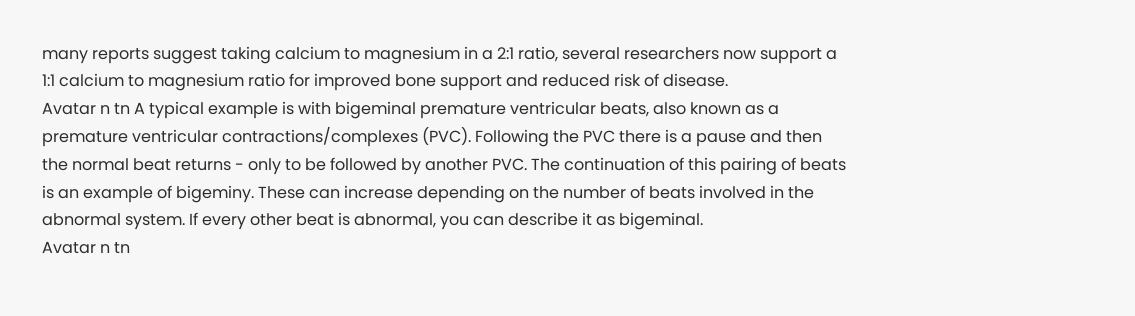many reports suggest taking calcium to magnesium in a 2:1 ratio, several researchers now support a 1:1 calcium to magnesium ratio for improved bone support and reduced risk of disease.
Avatar n tn A typical example is with bigeminal premature ventricular beats, also known as a premature ventricular contractions/complexes (PVC). Following the PVC there is a pause and then the normal beat returns - only to be followed by another PVC. The continuation of this pairing of beats is an example of bigeminy. These can increase depending on the number of beats involved in the abnormal system. If every other beat is abnormal, you can describe it as bigeminal.
Avatar n tn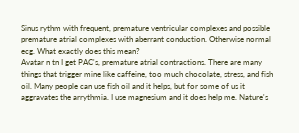Sinus rythm with frequent, premature ventricular complexes and possible premature atrial complexes with aberrant conduction. Otherwise normal ecg. What exactly does this mean?
Avatar n tn I get PAC's, premature atrial contractions. There are many things that trigger mine like caffeine, too much chocolate, stress, and fish oil. Many people can use fish oil and it helps, but for some of us it aggravates the arrythmia. I use magnesium and it does help me. Nature's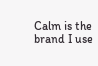Calm is the brand I use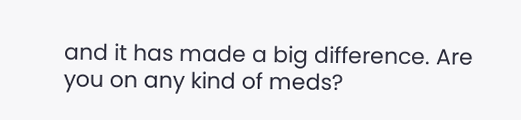and it has made a big difference. Are you on any kind of meds?